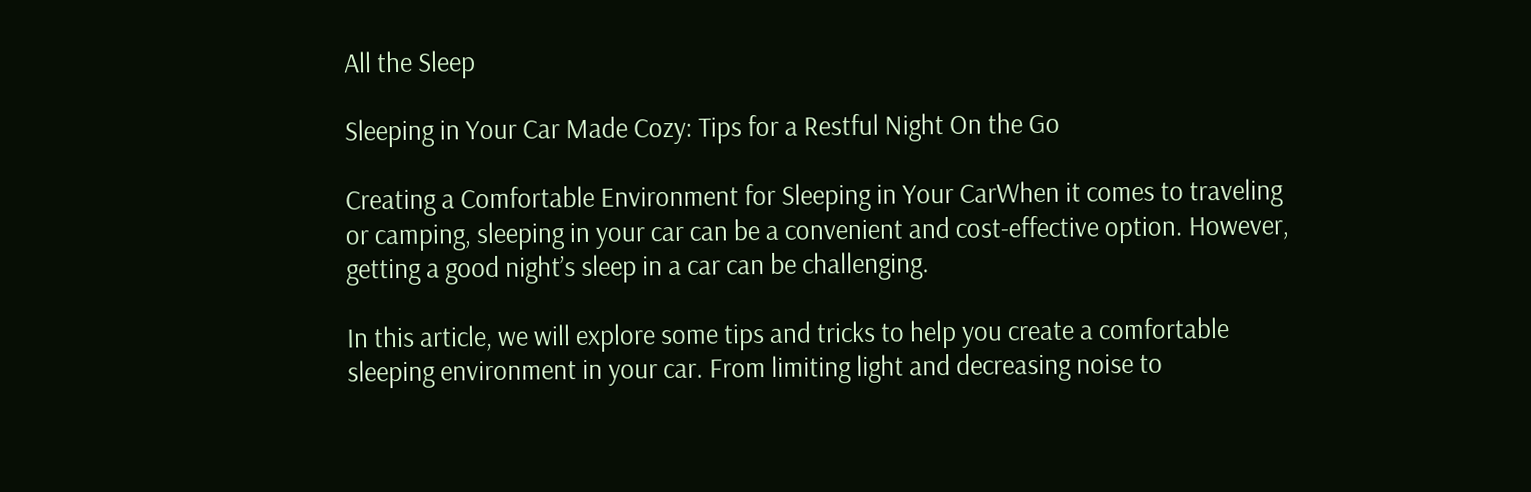All the Sleep

Sleeping in Your Car Made Cozy: Tips for a Restful Night On the Go

Creating a Comfortable Environment for Sleeping in Your CarWhen it comes to traveling or camping, sleeping in your car can be a convenient and cost-effective option. However, getting a good night’s sleep in a car can be challenging.

In this article, we will explore some tips and tricks to help you create a comfortable sleeping environment in your car. From limiting light and decreasing noise to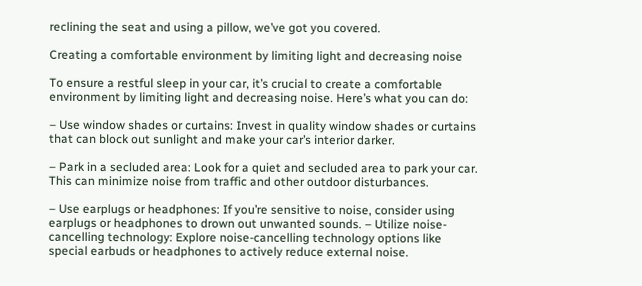reclining the seat and using a pillow, we’ve got you covered.

Creating a comfortable environment by limiting light and decreasing noise

To ensure a restful sleep in your car, it’s crucial to create a comfortable environment by limiting light and decreasing noise. Here’s what you can do:

– Use window shades or curtains: Invest in quality window shades or curtains that can block out sunlight and make your car’s interior darker.

– Park in a secluded area: Look for a quiet and secluded area to park your car. This can minimize noise from traffic and other outdoor disturbances.

– Use earplugs or headphones: If you’re sensitive to noise, consider using earplugs or headphones to drown out unwanted sounds. – Utilize noise-cancelling technology: Explore noise-cancelling technology options like special earbuds or headphones to actively reduce external noise.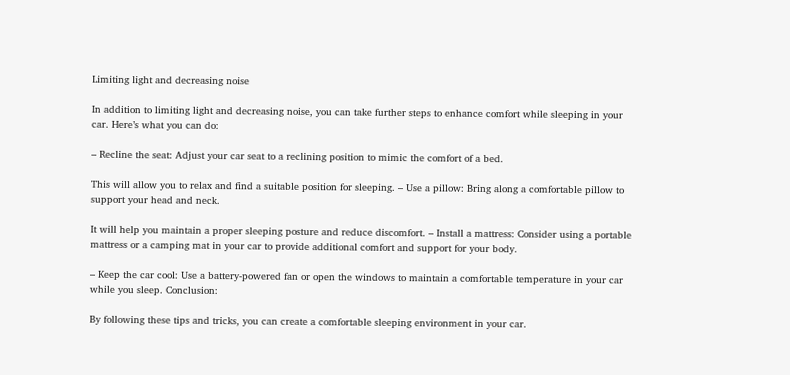Limiting light and decreasing noise

In addition to limiting light and decreasing noise, you can take further steps to enhance comfort while sleeping in your car. Here’s what you can do:

– Recline the seat: Adjust your car seat to a reclining position to mimic the comfort of a bed.

This will allow you to relax and find a suitable position for sleeping. – Use a pillow: Bring along a comfortable pillow to support your head and neck.

It will help you maintain a proper sleeping posture and reduce discomfort. – Install a mattress: Consider using a portable mattress or a camping mat in your car to provide additional comfort and support for your body.

– Keep the car cool: Use a battery-powered fan or open the windows to maintain a comfortable temperature in your car while you sleep. Conclusion:

By following these tips and tricks, you can create a comfortable sleeping environment in your car.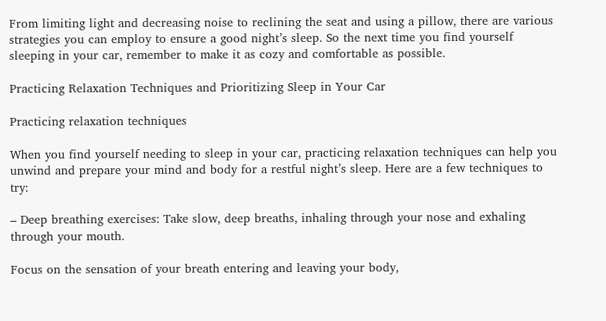From limiting light and decreasing noise to reclining the seat and using a pillow, there are various strategies you can employ to ensure a good night’s sleep. So the next time you find yourself sleeping in your car, remember to make it as cozy and comfortable as possible.

Practicing Relaxation Techniques and Prioritizing Sleep in Your Car

Practicing relaxation techniques

When you find yourself needing to sleep in your car, practicing relaxation techniques can help you unwind and prepare your mind and body for a restful night’s sleep. Here are a few techniques to try:

– Deep breathing exercises: Take slow, deep breaths, inhaling through your nose and exhaling through your mouth.

Focus on the sensation of your breath entering and leaving your body,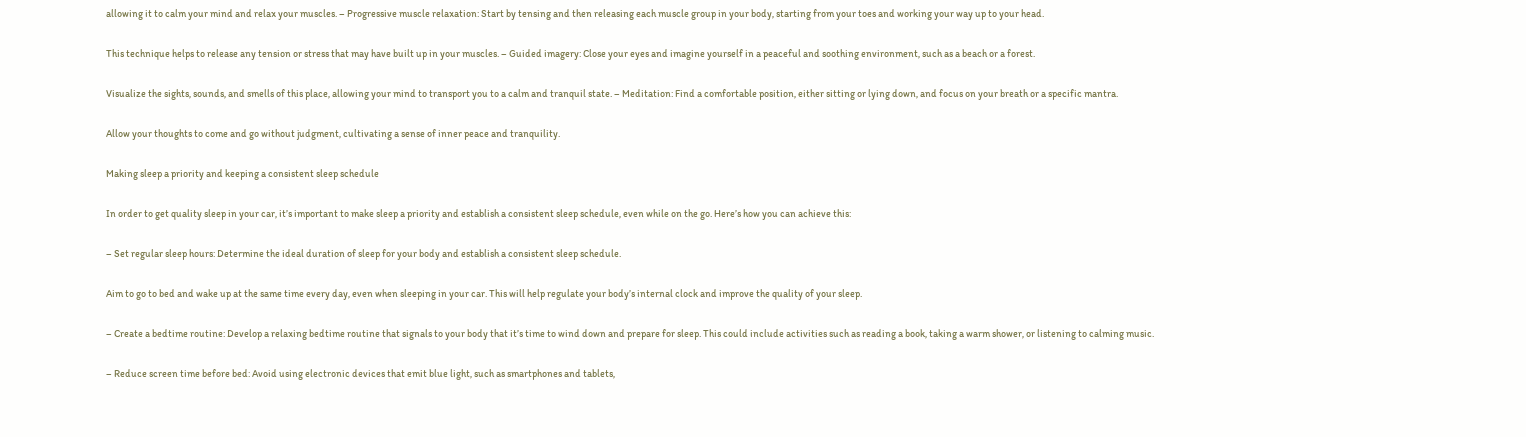allowing it to calm your mind and relax your muscles. – Progressive muscle relaxation: Start by tensing and then releasing each muscle group in your body, starting from your toes and working your way up to your head.

This technique helps to release any tension or stress that may have built up in your muscles. – Guided imagery: Close your eyes and imagine yourself in a peaceful and soothing environment, such as a beach or a forest.

Visualize the sights, sounds, and smells of this place, allowing your mind to transport you to a calm and tranquil state. – Meditation: Find a comfortable position, either sitting or lying down, and focus on your breath or a specific mantra.

Allow your thoughts to come and go without judgment, cultivating a sense of inner peace and tranquility.

Making sleep a priority and keeping a consistent sleep schedule

In order to get quality sleep in your car, it’s important to make sleep a priority and establish a consistent sleep schedule, even while on the go. Here’s how you can achieve this:

– Set regular sleep hours: Determine the ideal duration of sleep for your body and establish a consistent sleep schedule.

Aim to go to bed and wake up at the same time every day, even when sleeping in your car. This will help regulate your body’s internal clock and improve the quality of your sleep.

– Create a bedtime routine: Develop a relaxing bedtime routine that signals to your body that it’s time to wind down and prepare for sleep. This could include activities such as reading a book, taking a warm shower, or listening to calming music.

– Reduce screen time before bed: Avoid using electronic devices that emit blue light, such as smartphones and tablets,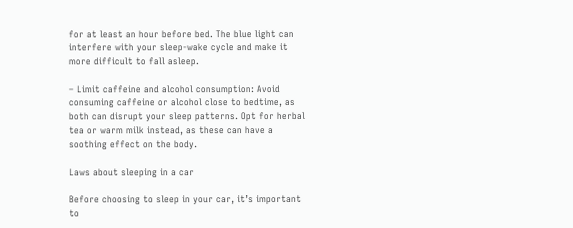for at least an hour before bed. The blue light can interfere with your sleep-wake cycle and make it more difficult to fall asleep.

– Limit caffeine and alcohol consumption: Avoid consuming caffeine or alcohol close to bedtime, as both can disrupt your sleep patterns. Opt for herbal tea or warm milk instead, as these can have a soothing effect on the body.

Laws about sleeping in a car

Before choosing to sleep in your car, it’s important to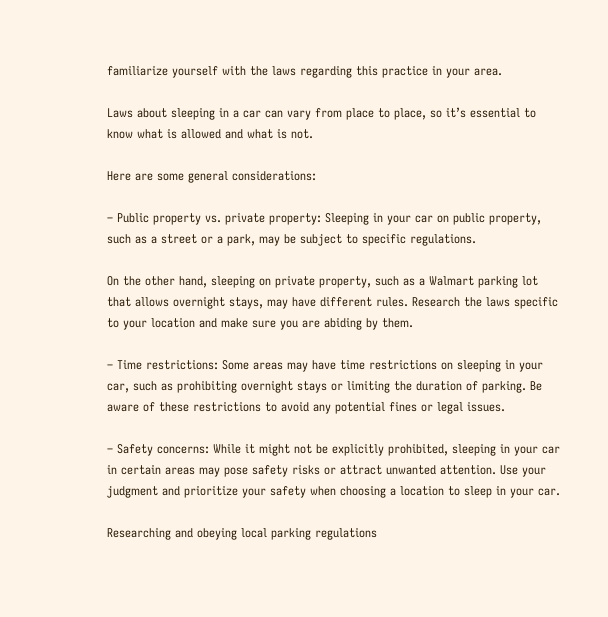familiarize yourself with the laws regarding this practice in your area.

Laws about sleeping in a car can vary from place to place, so it’s essential to know what is allowed and what is not.

Here are some general considerations:

– Public property vs. private property: Sleeping in your car on public property, such as a street or a park, may be subject to specific regulations.

On the other hand, sleeping on private property, such as a Walmart parking lot that allows overnight stays, may have different rules. Research the laws specific to your location and make sure you are abiding by them.

– Time restrictions: Some areas may have time restrictions on sleeping in your car, such as prohibiting overnight stays or limiting the duration of parking. Be aware of these restrictions to avoid any potential fines or legal issues.

– Safety concerns: While it might not be explicitly prohibited, sleeping in your car in certain areas may pose safety risks or attract unwanted attention. Use your judgment and prioritize your safety when choosing a location to sleep in your car.

Researching and obeying local parking regulations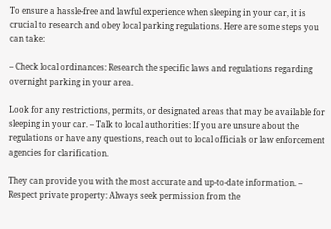To ensure a hassle-free and lawful experience when sleeping in your car, it is crucial to research and obey local parking regulations. Here are some steps you can take:

– Check local ordinances: Research the specific laws and regulations regarding overnight parking in your area.

Look for any restrictions, permits, or designated areas that may be available for sleeping in your car. – Talk to local authorities: If you are unsure about the regulations or have any questions, reach out to local officials or law enforcement agencies for clarification.

They can provide you with the most accurate and up-to-date information. – Respect private property: Always seek permission from the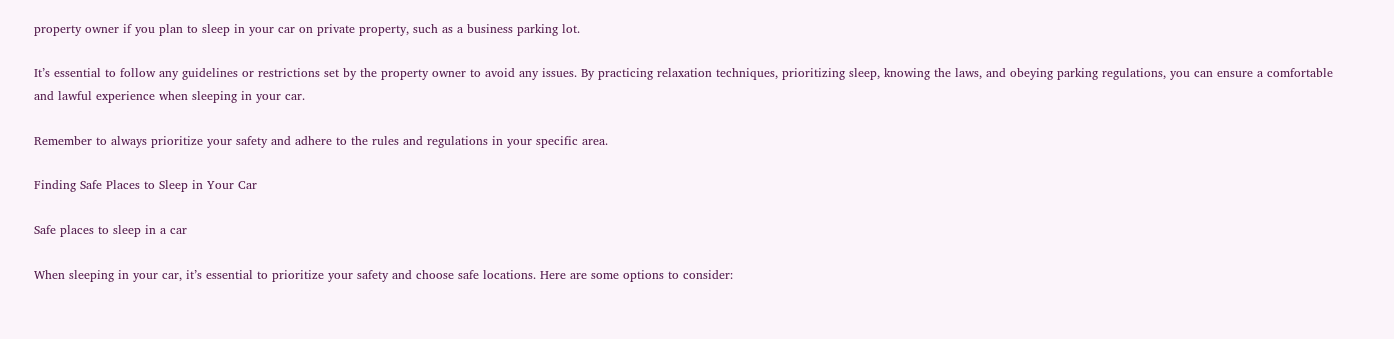property owner if you plan to sleep in your car on private property, such as a business parking lot.

It’s essential to follow any guidelines or restrictions set by the property owner to avoid any issues. By practicing relaxation techniques, prioritizing sleep, knowing the laws, and obeying parking regulations, you can ensure a comfortable and lawful experience when sleeping in your car.

Remember to always prioritize your safety and adhere to the rules and regulations in your specific area.

Finding Safe Places to Sleep in Your Car

Safe places to sleep in a car

When sleeping in your car, it’s essential to prioritize your safety and choose safe locations. Here are some options to consider: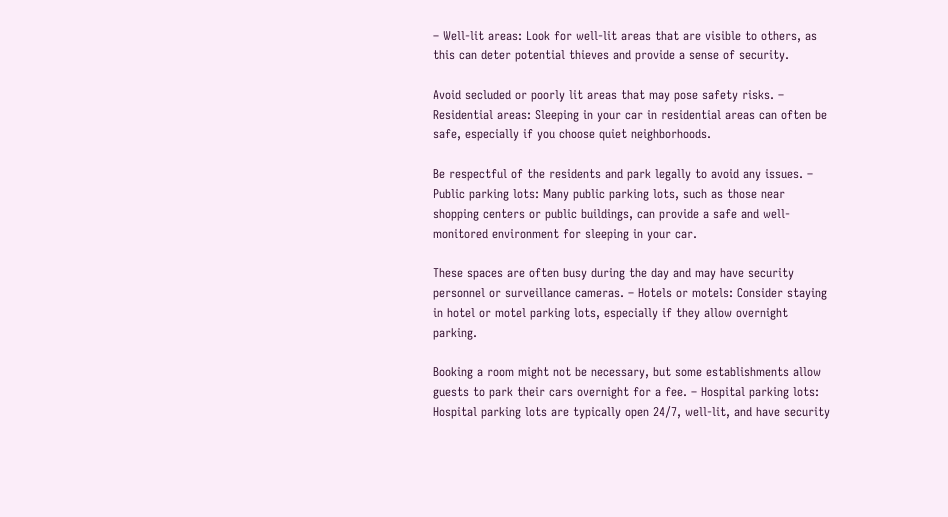– Well-lit areas: Look for well-lit areas that are visible to others, as this can deter potential thieves and provide a sense of security.

Avoid secluded or poorly lit areas that may pose safety risks. – Residential areas: Sleeping in your car in residential areas can often be safe, especially if you choose quiet neighborhoods.

Be respectful of the residents and park legally to avoid any issues. – Public parking lots: Many public parking lots, such as those near shopping centers or public buildings, can provide a safe and well-monitored environment for sleeping in your car.

These spaces are often busy during the day and may have security personnel or surveillance cameras. – Hotels or motels: Consider staying in hotel or motel parking lots, especially if they allow overnight parking.

Booking a room might not be necessary, but some establishments allow guests to park their cars overnight for a fee. – Hospital parking lots: Hospital parking lots are typically open 24/7, well-lit, and have security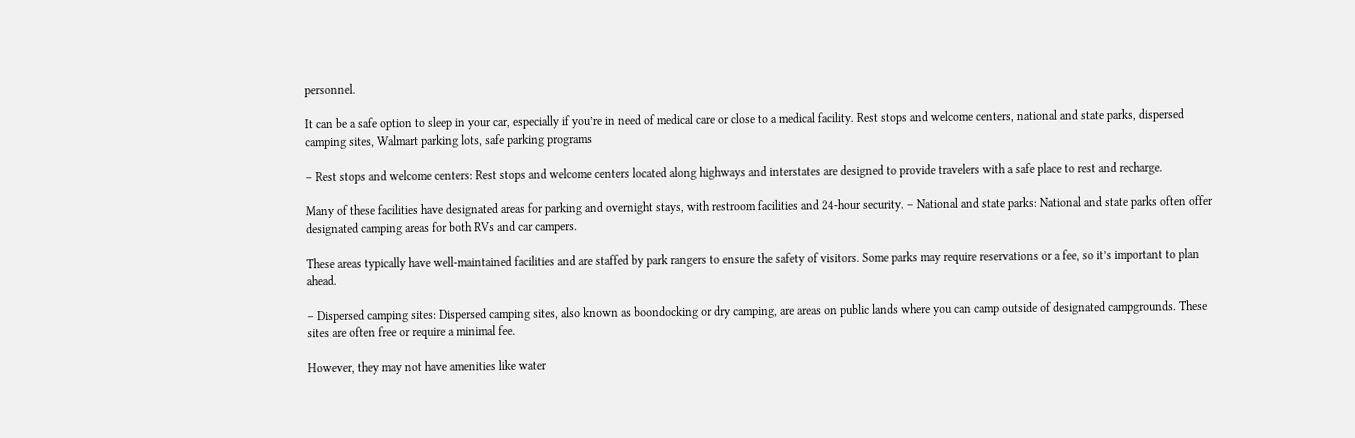personnel.

It can be a safe option to sleep in your car, especially if you’re in need of medical care or close to a medical facility. Rest stops and welcome centers, national and state parks, dispersed camping sites, Walmart parking lots, safe parking programs

– Rest stops and welcome centers: Rest stops and welcome centers located along highways and interstates are designed to provide travelers with a safe place to rest and recharge.

Many of these facilities have designated areas for parking and overnight stays, with restroom facilities and 24-hour security. – National and state parks: National and state parks often offer designated camping areas for both RVs and car campers.

These areas typically have well-maintained facilities and are staffed by park rangers to ensure the safety of visitors. Some parks may require reservations or a fee, so it’s important to plan ahead.

– Dispersed camping sites: Dispersed camping sites, also known as boondocking or dry camping, are areas on public lands where you can camp outside of designated campgrounds. These sites are often free or require a minimal fee.

However, they may not have amenities like water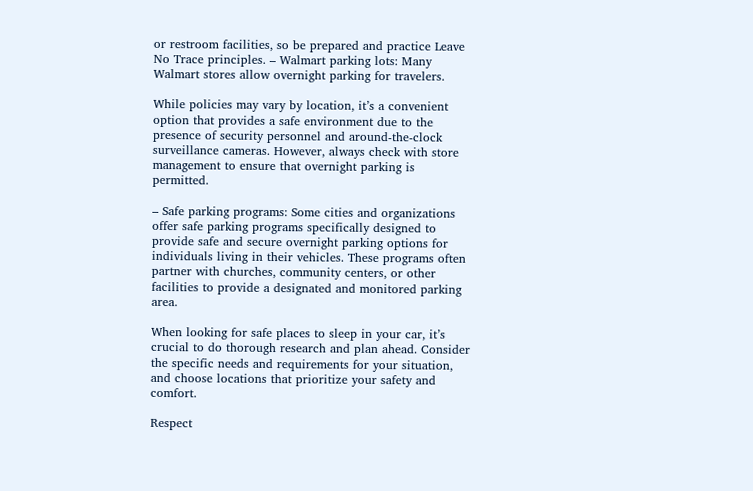or restroom facilities, so be prepared and practice Leave No Trace principles. – Walmart parking lots: Many Walmart stores allow overnight parking for travelers.

While policies may vary by location, it’s a convenient option that provides a safe environment due to the presence of security personnel and around-the-clock surveillance cameras. However, always check with store management to ensure that overnight parking is permitted.

– Safe parking programs: Some cities and organizations offer safe parking programs specifically designed to provide safe and secure overnight parking options for individuals living in their vehicles. These programs often partner with churches, community centers, or other facilities to provide a designated and monitored parking area.

When looking for safe places to sleep in your car, it’s crucial to do thorough research and plan ahead. Consider the specific needs and requirements for your situation, and choose locations that prioritize your safety and comfort.

Respect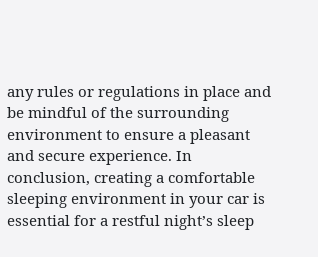any rules or regulations in place and be mindful of the surrounding environment to ensure a pleasant and secure experience. In conclusion, creating a comfortable sleeping environment in your car is essential for a restful night’s sleep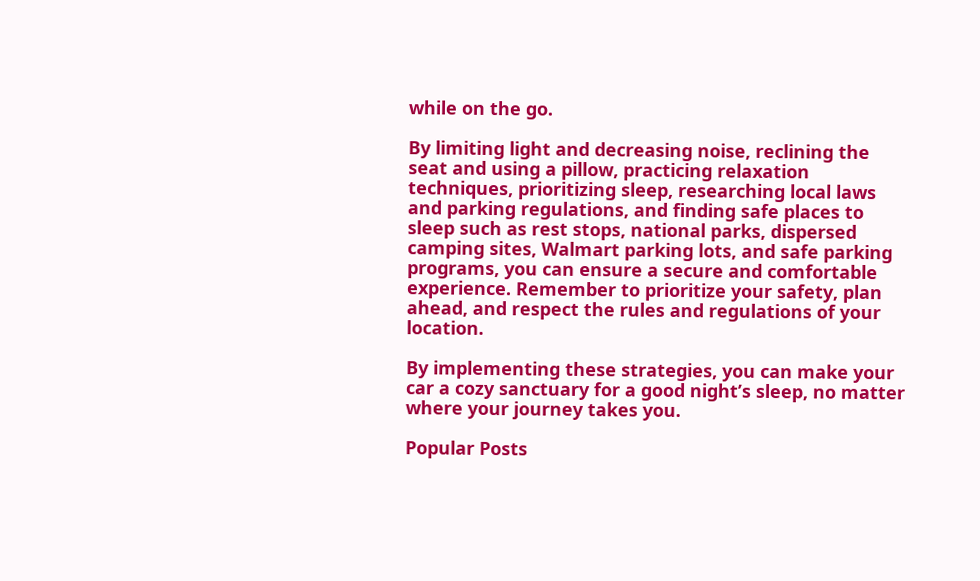while on the go.

By limiting light and decreasing noise, reclining the seat and using a pillow, practicing relaxation techniques, prioritizing sleep, researching local laws and parking regulations, and finding safe places to sleep such as rest stops, national parks, dispersed camping sites, Walmart parking lots, and safe parking programs, you can ensure a secure and comfortable experience. Remember to prioritize your safety, plan ahead, and respect the rules and regulations of your location.

By implementing these strategies, you can make your car a cozy sanctuary for a good night’s sleep, no matter where your journey takes you.

Popular Posts